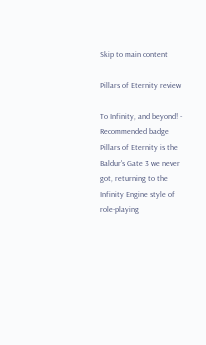Skip to main content

Pillars of Eternity review

To Infinity, and beyond! - Recommended badge
Pillars of Eternity is the Baldur's Gate 3 we never got, returning to the Infinity Engine style of role-playing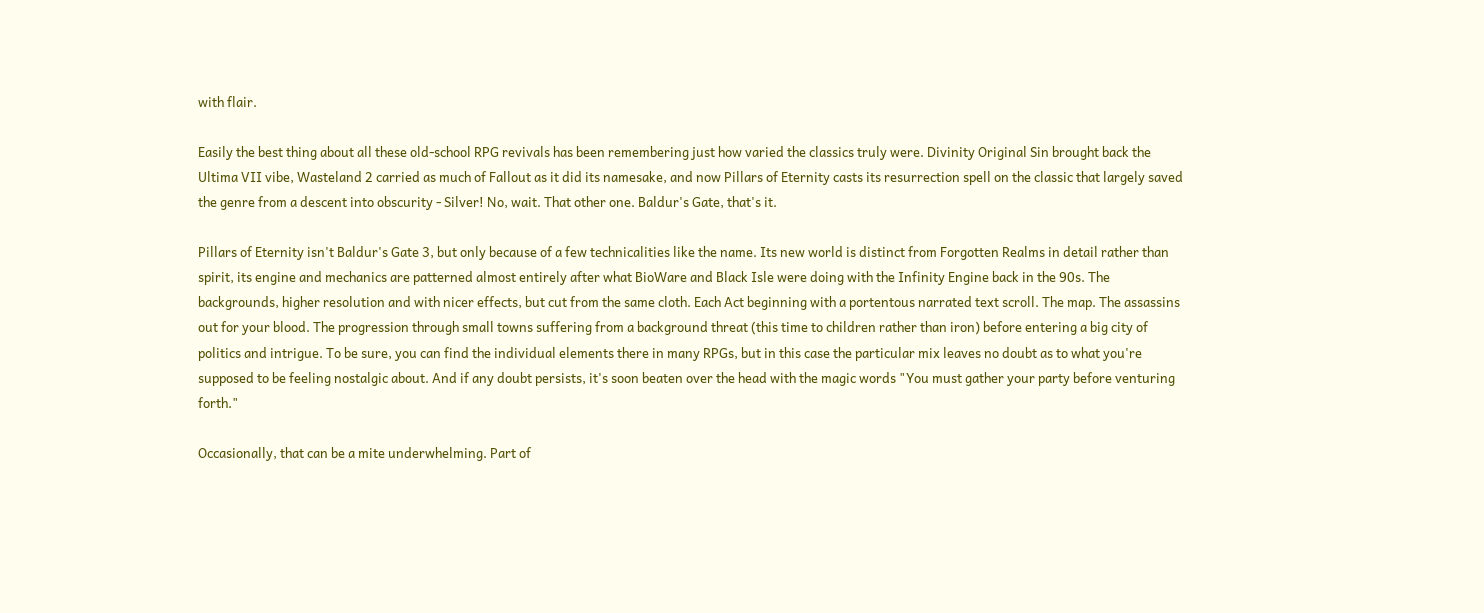with flair.

Easily the best thing about all these old-school RPG revivals has been remembering just how varied the classics truly were. Divinity Original Sin brought back the Ultima VII vibe, Wasteland 2 carried as much of Fallout as it did its namesake, and now Pillars of Eternity casts its resurrection spell on the classic that largely saved the genre from a descent into obscurity - Silver! No, wait. That other one. Baldur's Gate, that's it.

Pillars of Eternity isn't Baldur's Gate 3, but only because of a few technicalities like the name. Its new world is distinct from Forgotten Realms in detail rather than spirit, its engine and mechanics are patterned almost entirely after what BioWare and Black Isle were doing with the Infinity Engine back in the 90s. The backgrounds, higher resolution and with nicer effects, but cut from the same cloth. Each Act beginning with a portentous narrated text scroll. The map. The assassins out for your blood. The progression through small towns suffering from a background threat (this time to children rather than iron) before entering a big city of politics and intrigue. To be sure, you can find the individual elements there in many RPGs, but in this case the particular mix leaves no doubt as to what you're supposed to be feeling nostalgic about. And if any doubt persists, it's soon beaten over the head with the magic words "You must gather your party before venturing forth."

Occasionally, that can be a mite underwhelming. Part of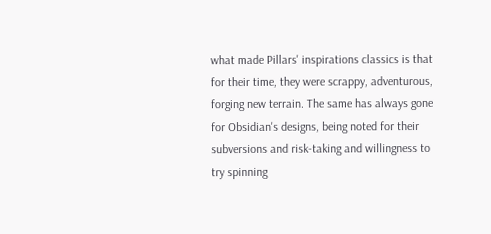what made Pillars' inspirations classics is that for their time, they were scrappy, adventurous, forging new terrain. The same has always gone for Obsidian's designs, being noted for their subversions and risk-taking and willingness to try spinning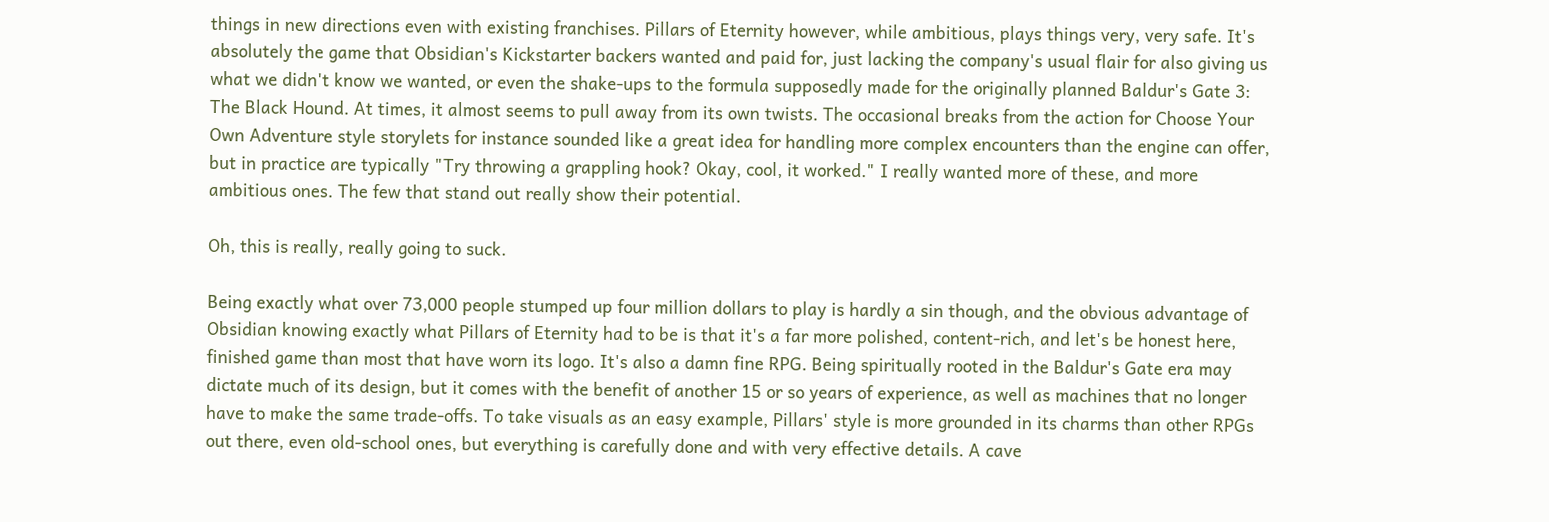things in new directions even with existing franchises. Pillars of Eternity however, while ambitious, plays things very, very safe. It's absolutely the game that Obsidian's Kickstarter backers wanted and paid for, just lacking the company's usual flair for also giving us what we didn't know we wanted, or even the shake-ups to the formula supposedly made for the originally planned Baldur's Gate 3: The Black Hound. At times, it almost seems to pull away from its own twists. The occasional breaks from the action for Choose Your Own Adventure style storylets for instance sounded like a great idea for handling more complex encounters than the engine can offer, but in practice are typically "Try throwing a grappling hook? Okay, cool, it worked." I really wanted more of these, and more ambitious ones. The few that stand out really show their potential.

Oh, this is really, really going to suck.

Being exactly what over 73,000 people stumped up four million dollars to play is hardly a sin though, and the obvious advantage of Obsidian knowing exactly what Pillars of Eternity had to be is that it's a far more polished, content-rich, and let's be honest here, finished game than most that have worn its logo. It's also a damn fine RPG. Being spiritually rooted in the Baldur's Gate era may dictate much of its design, but it comes with the benefit of another 15 or so years of experience, as well as machines that no longer have to make the same trade-offs. To take visuals as an easy example, Pillars' style is more grounded in its charms than other RPGs out there, even old-school ones, but everything is carefully done and with very effective details. A cave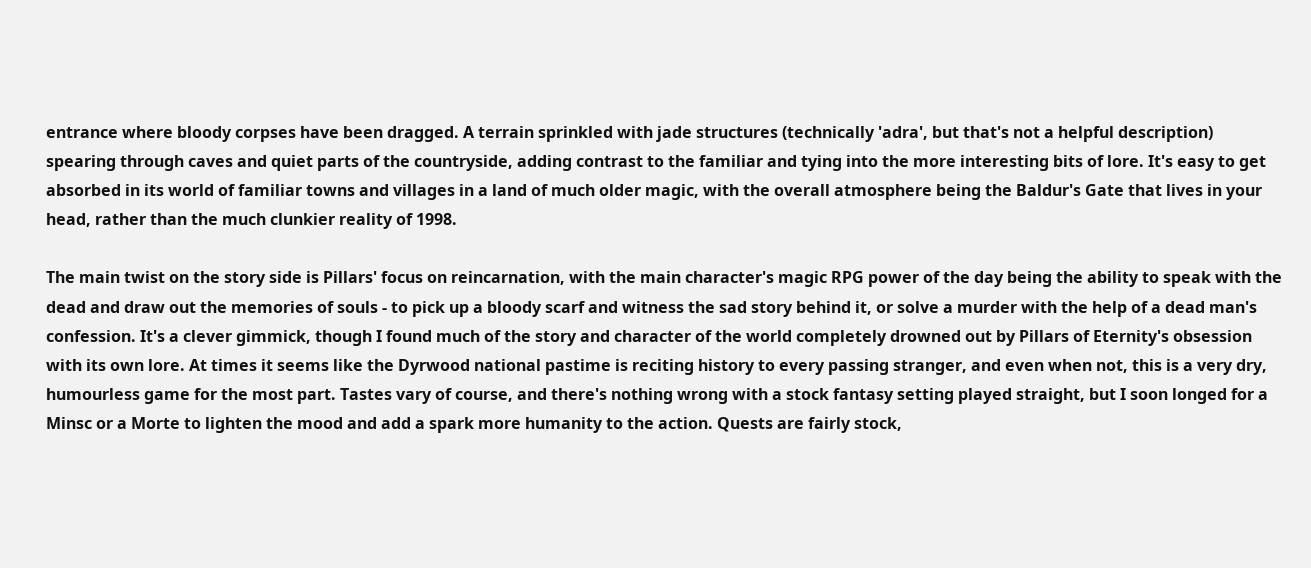entrance where bloody corpses have been dragged. A terrain sprinkled with jade structures (technically 'adra', but that's not a helpful description) spearing through caves and quiet parts of the countryside, adding contrast to the familiar and tying into the more interesting bits of lore. It's easy to get absorbed in its world of familiar towns and villages in a land of much older magic, with the overall atmosphere being the Baldur's Gate that lives in your head, rather than the much clunkier reality of 1998.

The main twist on the story side is Pillars' focus on reincarnation, with the main character's magic RPG power of the day being the ability to speak with the dead and draw out the memories of souls - to pick up a bloody scarf and witness the sad story behind it, or solve a murder with the help of a dead man's confession. It's a clever gimmick, though I found much of the story and character of the world completely drowned out by Pillars of Eternity's obsession with its own lore. At times it seems like the Dyrwood national pastime is reciting history to every passing stranger, and even when not, this is a very dry, humourless game for the most part. Tastes vary of course, and there's nothing wrong with a stock fantasy setting played straight, but I soon longed for a Minsc or a Morte to lighten the mood and add a spark more humanity to the action. Quests are fairly stock,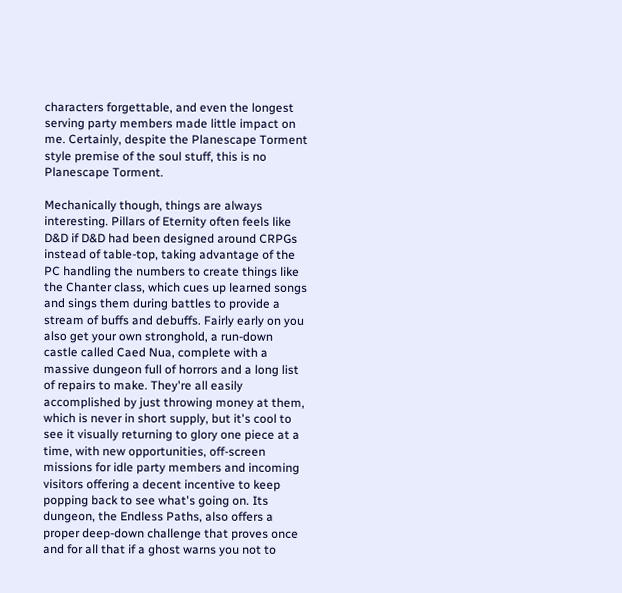characters forgettable, and even the longest serving party members made little impact on me. Certainly, despite the Planescape Torment style premise of the soul stuff, this is no Planescape Torment.

Mechanically though, things are always interesting. Pillars of Eternity often feels like D&D if D&D had been designed around CRPGs instead of table-top, taking advantage of the PC handling the numbers to create things like the Chanter class, which cues up learned songs and sings them during battles to provide a stream of buffs and debuffs. Fairly early on you also get your own stronghold, a run-down castle called Caed Nua, complete with a massive dungeon full of horrors and a long list of repairs to make. They're all easily accomplished by just throwing money at them, which is never in short supply, but it's cool to see it visually returning to glory one piece at a time, with new opportunities, off-screen missions for idle party members and incoming visitors offering a decent incentive to keep popping back to see what's going on. Its dungeon, the Endless Paths, also offers a proper deep-down challenge that proves once and for all that if a ghost warns you not to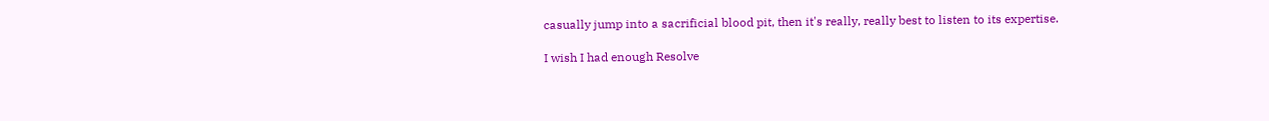casually jump into a sacrificial blood pit, then it's really, really best to listen to its expertise.

I wish I had enough Resolve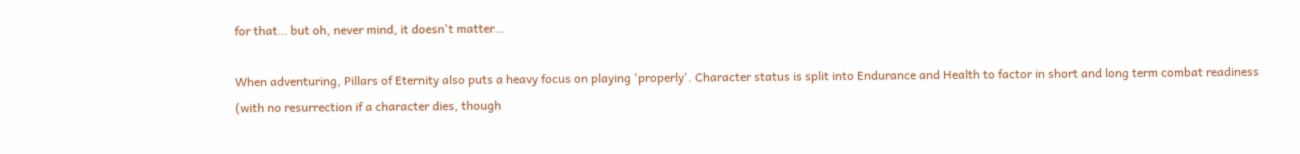for that… but oh, never mind, it doesn't matter…

When adventuring, Pillars of Eternity also puts a heavy focus on playing 'properly'. Character status is split into Endurance and Health to factor in short and long term combat readiness (with no resurrection if a character dies, though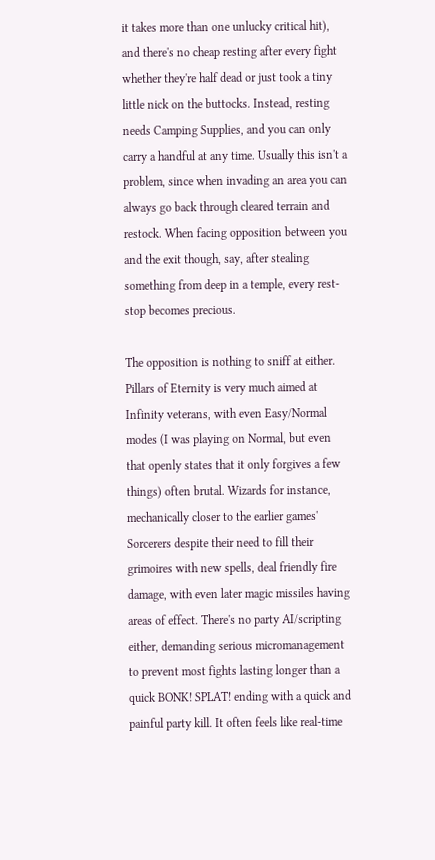it takes more than one unlucky critical hit), and there's no cheap resting after every fight whether they're half dead or just took a tiny little nick on the buttocks. Instead, resting needs Camping Supplies, and you can only carry a handful at any time. Usually this isn't a problem, since when invading an area you can always go back through cleared terrain and restock. When facing opposition between you and the exit though, say, after stealing something from deep in a temple, every rest-stop becomes precious.

The opposition is nothing to sniff at either. Pillars of Eternity is very much aimed at Infinity veterans, with even Easy/Normal modes (I was playing on Normal, but even that openly states that it only forgives a few things) often brutal. Wizards for instance, mechanically closer to the earlier games' Sorcerers despite their need to fill their grimoires with new spells, deal friendly fire damage, with even later magic missiles having areas of effect. There's no party AI/scripting either, demanding serious micromanagement to prevent most fights lasting longer than a quick BONK! SPLAT! ending with a quick and painful party kill. It often feels like real-time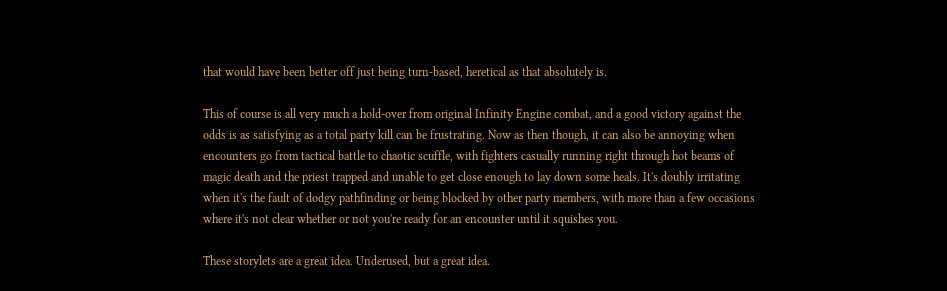that would have been better off just being turn-based, heretical as that absolutely is.

This of course is all very much a hold-over from original Infinity Engine combat, and a good victory against the odds is as satisfying as a total party kill can be frustrating. Now as then though, it can also be annoying when encounters go from tactical battle to chaotic scuffle, with fighters casually running right through hot beams of magic death and the priest trapped and unable to get close enough to lay down some heals. It's doubly irritating when it's the fault of dodgy pathfinding or being blocked by other party members, with more than a few occasions where it's not clear whether or not you're ready for an encounter until it squishes you.

These storylets are a great idea. Underused, but a great idea.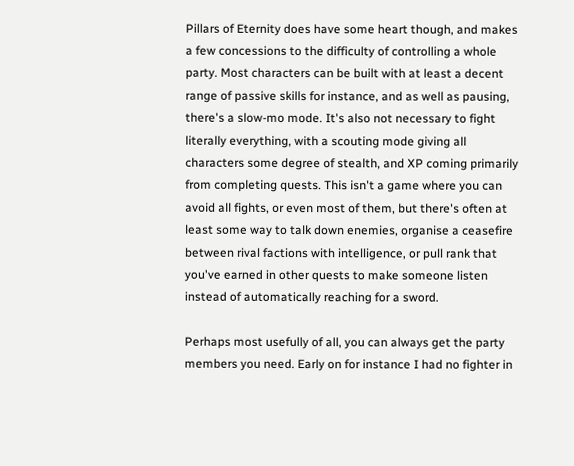Pillars of Eternity does have some heart though, and makes a few concessions to the difficulty of controlling a whole party. Most characters can be built with at least a decent range of passive skills for instance, and as well as pausing, there's a slow-mo mode. It's also not necessary to fight literally everything, with a scouting mode giving all characters some degree of stealth, and XP coming primarily from completing quests. This isn't a game where you can avoid all fights, or even most of them, but there's often at least some way to talk down enemies, organise a ceasefire between rival factions with intelligence, or pull rank that you've earned in other quests to make someone listen instead of automatically reaching for a sword.

Perhaps most usefully of all, you can always get the party members you need. Early on for instance I had no fighter in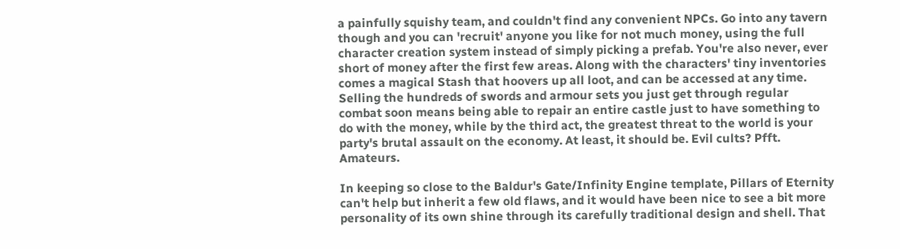a painfully squishy team, and couldn't find any convenient NPCs. Go into any tavern though and you can 'recruit' anyone you like for not much money, using the full character creation system instead of simply picking a prefab. You're also never, ever short of money after the first few areas. Along with the characters' tiny inventories comes a magical Stash that hoovers up all loot, and can be accessed at any time. Selling the hundreds of swords and armour sets you just get through regular combat soon means being able to repair an entire castle just to have something to do with the money, while by the third act, the greatest threat to the world is your party's brutal assault on the economy. At least, it should be. Evil cults? Pfft. Amateurs.

In keeping so close to the Baldur's Gate/Infinity Engine template, Pillars of Eternity can't help but inherit a few old flaws, and it would have been nice to see a bit more personality of its own shine through its carefully traditional design and shell. That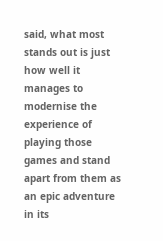said, what most stands out is just how well it manages to modernise the experience of playing those games and stand apart from them as an epic adventure in its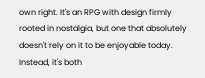own right. It's an RPG with design firmly rooted in nostalgia, but one that absolutely doesn't rely on it to be enjoyable today. Instead, it's both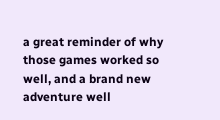a great reminder of why those games worked so well, and a brand new adventure well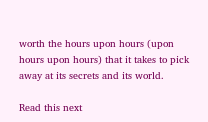worth the hours upon hours (upon hours upon hours) that it takes to pick away at its secrets and its world.

Read this next